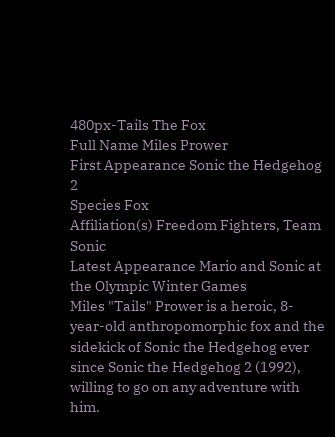480px-Tails The Fox
Full Name Miles Prower
First Appearance Sonic the Hedgehog 2
Species Fox
Affiliation(s) Freedom Fighters, Team Sonic
Latest Appearance Mario and Sonic at the Olympic Winter Games
Miles "Tails" Prower is a heroic, 8-year-old anthropomorphic fox and the sidekick of Sonic the Hedgehog ever since Sonic the Hedgehog 2 (1992), willing to go on any adventure with him.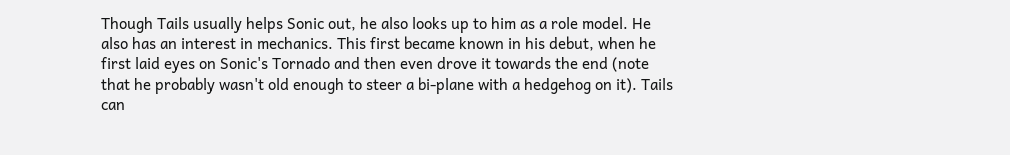Though Tails usually helps Sonic out, he also looks up to him as a role model. He also has an interest in mechanics. This first became known in his debut, when he first laid eyes on Sonic's Tornado and then even drove it towards the end (note that he probably wasn't old enough to steer a bi-plane with a hedgehog on it). Tails can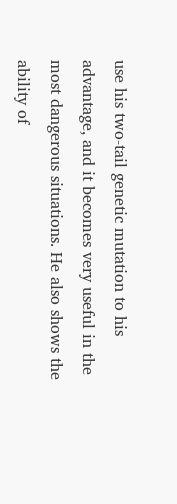use his two-tail genetic mutation to his advantage, and it becomes very useful in the most dangerous situations. He also shows the ability of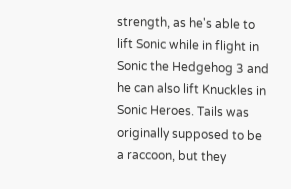strength, as he's able to lift Sonic while in flight in Sonic the Hedgehog 3 and he can also lift Knuckles in Sonic Heroes. Tails was originally supposed to be a raccoon, but they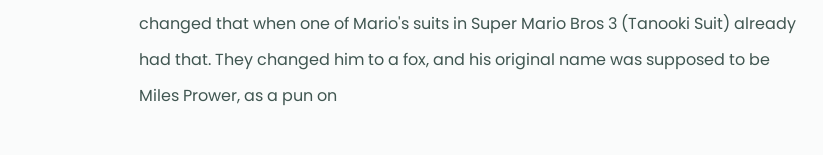changed that when one of Mario's suits in Super Mario Bros 3 (Tanooki Suit) already had that. They changed him to a fox, and his original name was supposed to be Miles Prower, as a pun on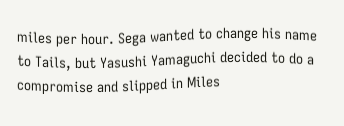miles per hour. Sega wanted to change his name to Tails, but Yasushi Yamaguchi decided to do a compromise and slipped in Miles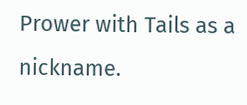Prower with Tails as a nickname.